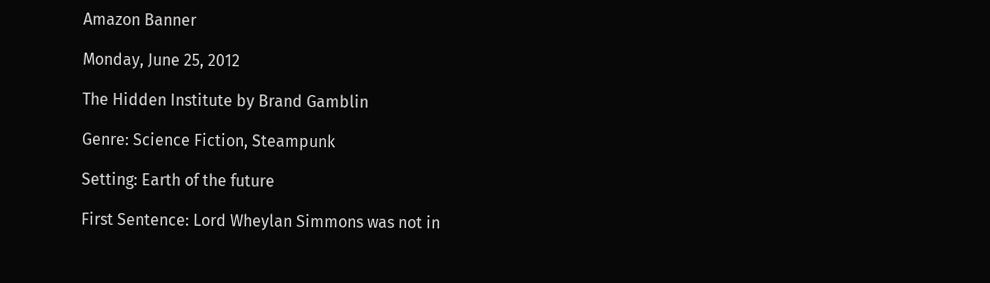Amazon Banner

Monday, June 25, 2012

The Hidden Institute by Brand Gamblin

Genre: Science Fiction, Steampunk

Setting: Earth of the future

First Sentence: Lord Wheylan Simmons was not in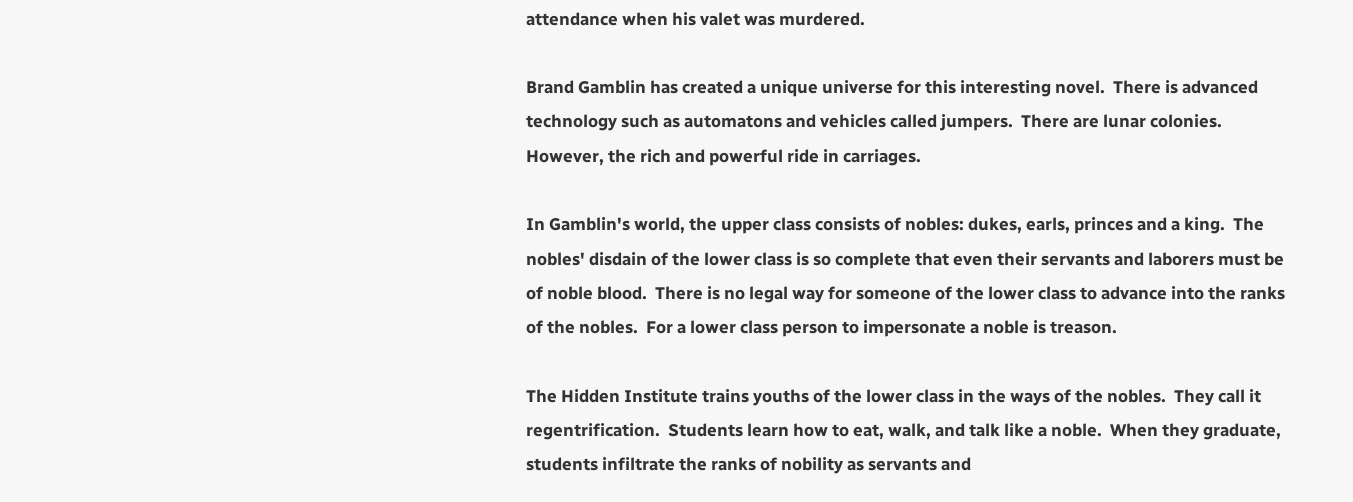attendance when his valet was murdered.

Brand Gamblin has created a unique universe for this interesting novel.  There is advanced technology such as automatons and vehicles called jumpers.  There are lunar colonies.  However, the rich and powerful ride in carriages.

In Gamblin's world, the upper class consists of nobles: dukes, earls, princes and a king.  The nobles' disdain of the lower class is so complete that even their servants and laborers must be of noble blood.  There is no legal way for someone of the lower class to advance into the ranks of the nobles.  For a lower class person to impersonate a noble is treason.

The Hidden Institute trains youths of the lower class in the ways of the nobles.  They call it regentrification.  Students learn how to eat, walk, and talk like a noble.  When they graduate, students infiltrate the ranks of nobility as servants and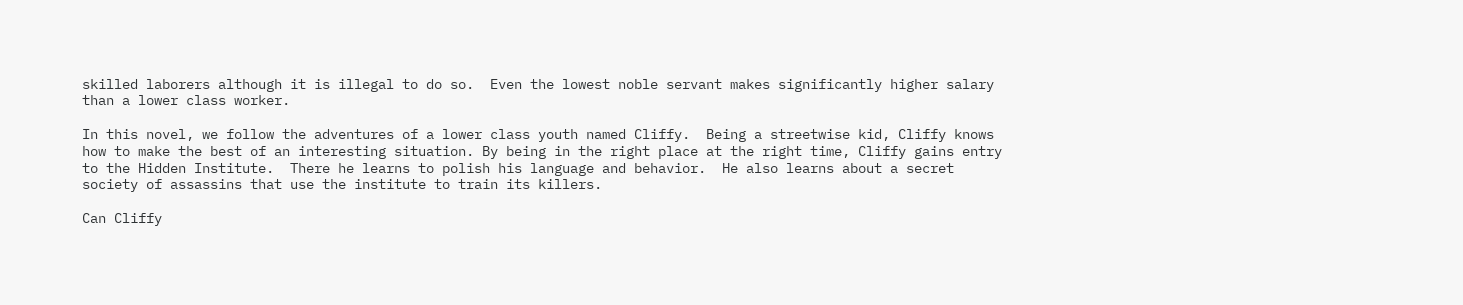skilled laborers although it is illegal to do so.  Even the lowest noble servant makes significantly higher salary than a lower class worker.

In this novel, we follow the adventures of a lower class youth named Cliffy.  Being a streetwise kid, Cliffy knows how to make the best of an interesting situation. By being in the right place at the right time, Cliffy gains entry to the Hidden Institute.  There he learns to polish his language and behavior.  He also learns about a secret society of assassins that use the institute to train its killers.

Can Cliffy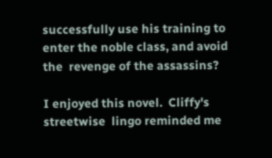successfully use his training to enter the noble class, and avoid the  revenge of the assassins?

I enjoyed this novel.  Cliffy's streetwise  lingo reminded me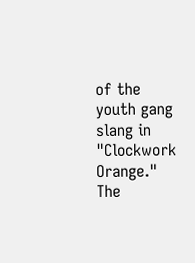of the youth gang slang in "Clockwork Orange."  The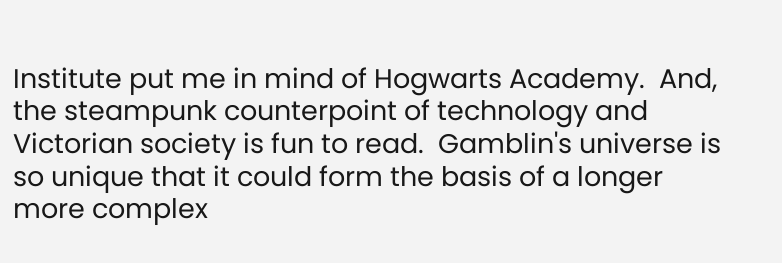Institute put me in mind of Hogwarts Academy.  And, the steampunk counterpoint of technology and  Victorian society is fun to read.  Gamblin's universe is so unique that it could form the basis of a longer more complex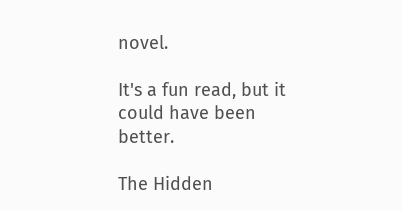novel.

It's a fun read, but it could have been better.

The Hidden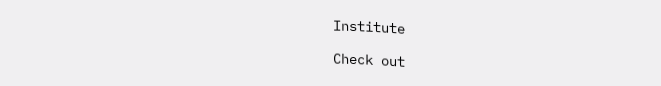Institute

Check out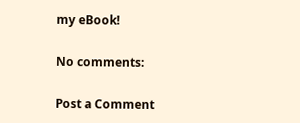my eBook!

No comments:

Post a Comment